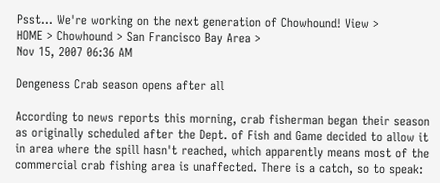Psst... We're working on the next generation of Chowhound! View >
HOME > Chowhound > San Francisco Bay Area >
Nov 15, 2007 06:36 AM

Dengeness Crab season opens after all

According to news reports this morning, crab fisherman began their season as originally scheduled after the Dept. of Fish and Game decided to allow it in area where the spill hasn't reached, which apparently means most of the commercial crab fishing area is unaffected. There is a catch, so to speak: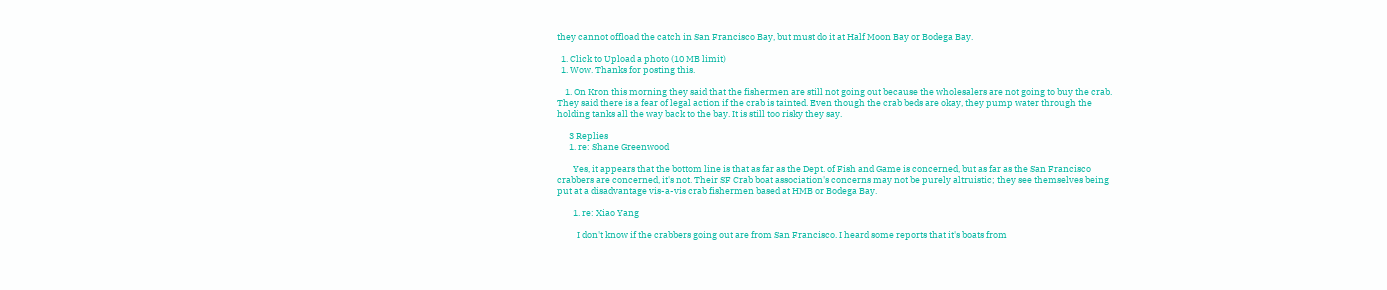they cannot offload the catch in San Francisco Bay, but must do it at Half Moon Bay or Bodega Bay.

  1. Click to Upload a photo (10 MB limit)
  1. Wow. Thanks for posting this.

    1. On Kron this morning they said that the fishermen are still not going out because the wholesalers are not going to buy the crab. They said there is a fear of legal action if the crab is tainted. Even though the crab beds are okay, they pump water through the holding tanks all the way back to the bay. It is still too risky they say.

      3 Replies
      1. re: Shane Greenwood

        Yes, it appears that the bottom line is that as far as the Dept. of Fish and Game is concerned, but as far as the San Francisco crabbers are concerned, it's not. Their SF Crab boat association's concerns may not be purely altruistic; they see themselves being put at a disadvantage vis-a-vis crab fishermen based at HMB or Bodega Bay.

        1. re: Xiao Yang

          I don't know if the crabbers going out are from San Francisco. I heard some reports that it's boats from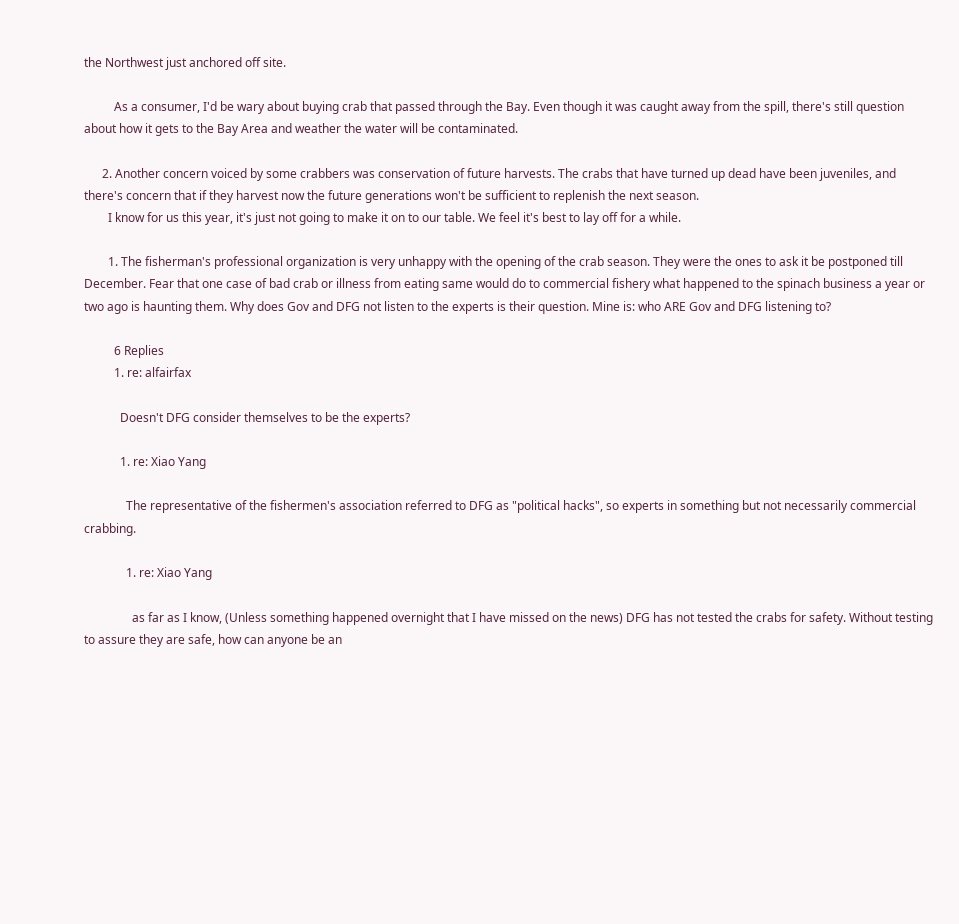the Northwest just anchored off site.

          As a consumer, I'd be wary about buying crab that passed through the Bay. Even though it was caught away from the spill, there's still question about how it gets to the Bay Area and weather the water will be contaminated.

      2. Another concern voiced by some crabbers was conservation of future harvests. The crabs that have turned up dead have been juveniles, and there's concern that if they harvest now the future generations won't be sufficient to replenish the next season.
        I know for us this year, it's just not going to make it on to our table. We feel it's best to lay off for a while.

        1. The fisherman's professional organization is very unhappy with the opening of the crab season. They were the ones to ask it be postponed till December. Fear that one case of bad crab or illness from eating same would do to commercial fishery what happened to the spinach business a year or two ago is haunting them. Why does Gov and DFG not listen to the experts is their question. Mine is: who ARE Gov and DFG listening to?

          6 Replies
          1. re: alfairfax

            Doesn't DFG consider themselves to be the experts?

            1. re: Xiao Yang

              The representative of the fishermen's association referred to DFG as "political hacks", so experts in something but not necessarily commercial crabbing.

              1. re: Xiao Yang

                as far as I know, (Unless something happened overnight that I have missed on the news) DFG has not tested the crabs for safety. Without testing to assure they are safe, how can anyone be an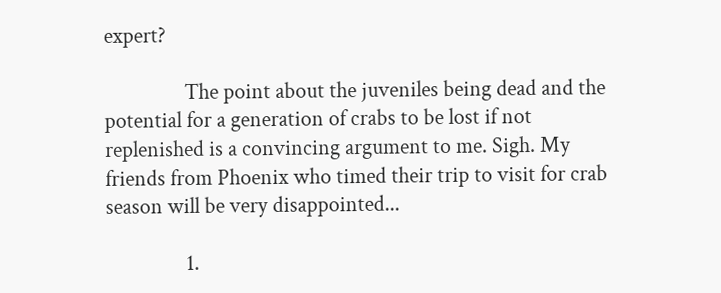expert?

                The point about the juveniles being dead and the potential for a generation of crabs to be lost if not replenished is a convincing argument to me. Sigh. My friends from Phoenix who timed their trip to visit for crab season will be very disappointed...

                1.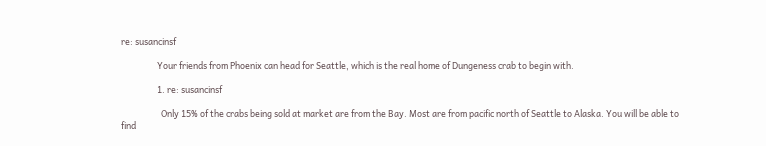re: susancinsf

                  Your friends from Phoenix can head for Seattle, which is the real home of Dungeness crab to begin with.

                  1. re: susancinsf

                    Only 15% of the crabs being sold at market are from the Bay. Most are from pacific north of Seattle to Alaska. You will be able to find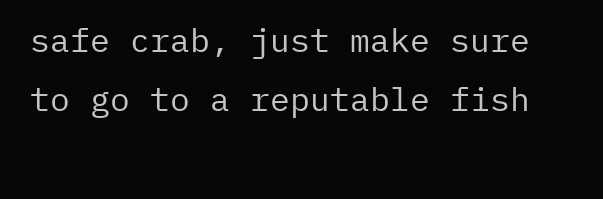safe crab, just make sure to go to a reputable fish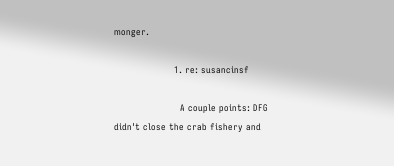monger.

                    1. re: susancinsf

                      A couple points: DFG didn't close the crab fishery and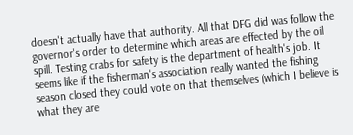doesn't actually have that authority. All that DFG did was follow the governor's order to determine which areas are effected by the oil spill. Testing crabs for safety is the department of health's job. It seems like if the fisherman's association really wanted the fishing season closed they could vote on that themselves (which I believe is what they are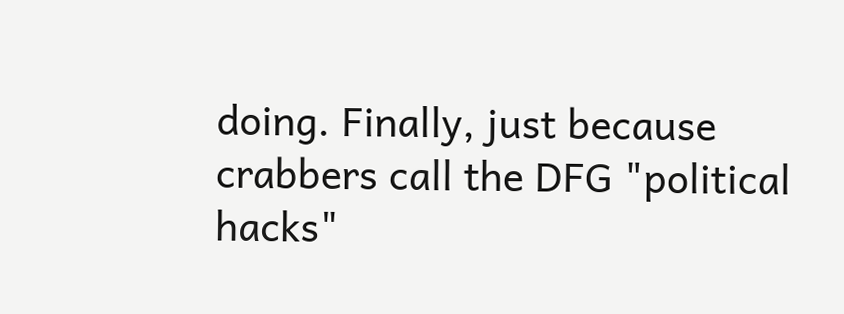doing. Finally, just because crabbers call the DFG "political hacks"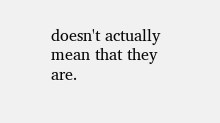doesn't actually mean that they are.